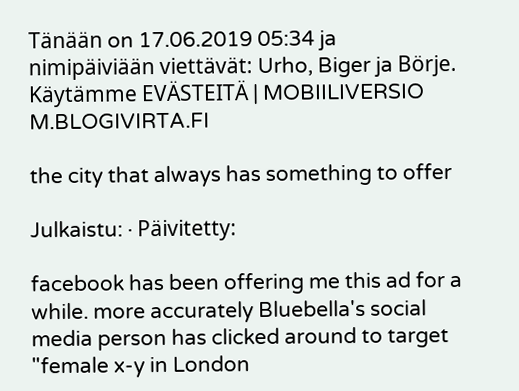Tänään on 17.06.2019 05:34 ja nimipäiviään viettävät: Urho, Biger ja Börje. Käytämme EVÄSTEITÄ | MOBIILIVERSIO M.BLOGIVIRTA.FI

the city that always has something to offer

Julkaistu: · Päivitetty:

facebook has been offering me this ad for a while. more accurately Bluebella's social media person has clicked around to target "female x-y in London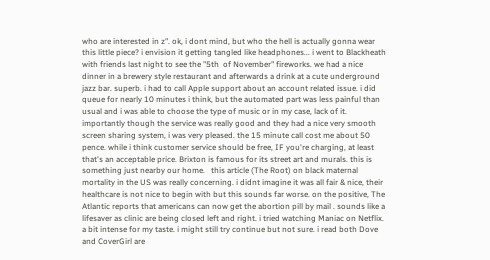who are interested in z". ok, i dont mind, but who the hell is actually gonna wear this little piece? i envision it getting tangled like headphones... i went to Blackheath with friends last night to see the "5th  of November" fireworks. we had a nice dinner in a brewery style restaurant and afterwards a drink at a cute underground jazz bar. superb. i had to call Apple support about an account related issue. i did queue for nearly 10 minutes i think, but the automated part was less painful than usual and i was able to choose the type of music or in my case, lack of it. importantly though the service was really good and they had a nice very smooth screen sharing system, i was very pleased. the 15 minute call cost me about 50 pence. while i think customer service should be free, IF you're charging, at least that's an acceptable price. Brixton is famous for its street art and murals. this is something just nearby our home.   this article (The Root) on black maternal mortality in the US was really concerning. i didnt imagine it was all fair & nice, their healthcare is not nice to begin with but this sounds far worse. on the positive, The Atlantic reports that americans can now get the abortion pill by mail . sounds like a lifesaver as clinic are being closed left and right. i tried watching Maniac on Netflix. a bit intense for my taste. i might still try continue but not sure. i read both Dove and CoverGirl are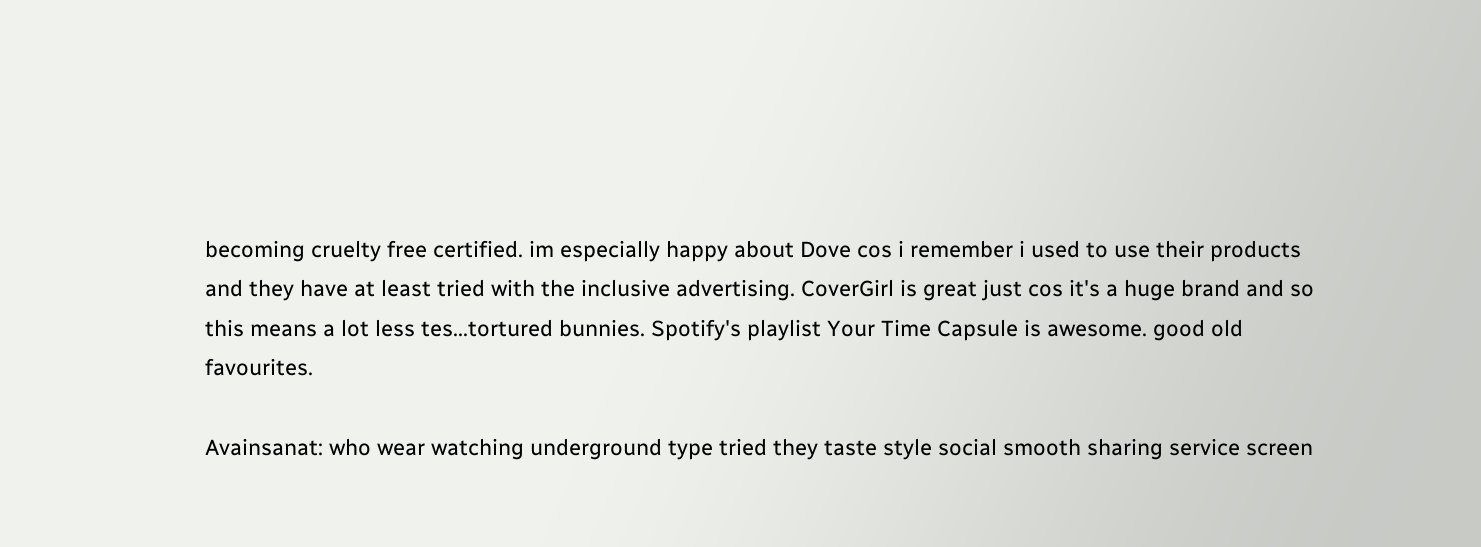becoming cruelty free certified. im especially happy about Dove cos i remember i used to use their products and they have at least tried with the inclusive advertising. CoverGirl is great just cos it's a huge brand and so this means a lot less tes...tortured bunnies. Spotify's playlist Your Time Capsule is awesome. good old favourites.

Avainsanat: who wear watching underground type tried they taste style social smooth sharing service screen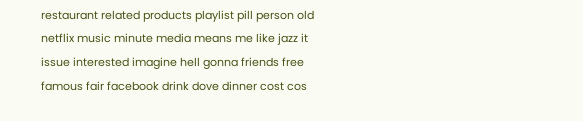restaurant related products playlist pill person old netflix music minute media means me like jazz it issue interested imagine hell gonna friends free famous fair facebook drink dove dinner cost cos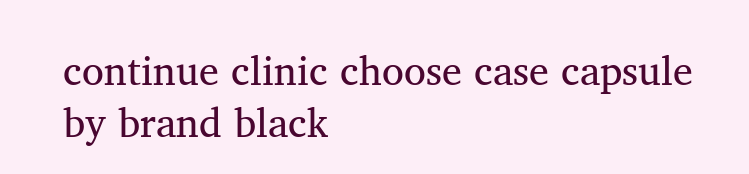continue clinic choose case capsule by brand black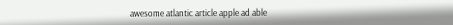awesome atlantic article apple ad able